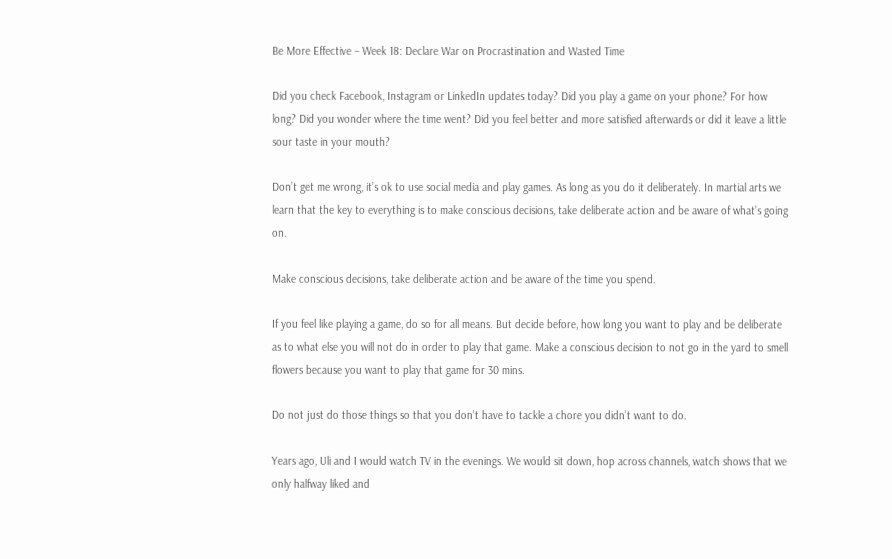Be More Effective – Week 18: Declare War on Procrastination and Wasted Time

Did you check Facebook, Instagram or LinkedIn updates today? Did you play a game on your phone? For how long? Did you wonder where the time went? Did you feel better and more satisfied afterwards or did it leave a little sour taste in your mouth?

Don’t get me wrong, it’s ok to use social media and play games. As long as you do it deliberately. In martial arts we learn that the key to everything is to make conscious decisions, take deliberate action and be aware of what’s going on.

Make conscious decisions, take deliberate action and be aware of the time you spend.

If you feel like playing a game, do so for all means. But decide before, how long you want to play and be deliberate as to what else you will not do in order to play that game. Make a conscious decision to not go in the yard to smell flowers because you want to play that game for 30 mins.

Do not just do those things so that you don’t have to tackle a chore you didn’t want to do.

Years ago, Uli and I would watch TV in the evenings. We would sit down, hop across channels, watch shows that we only halfway liked and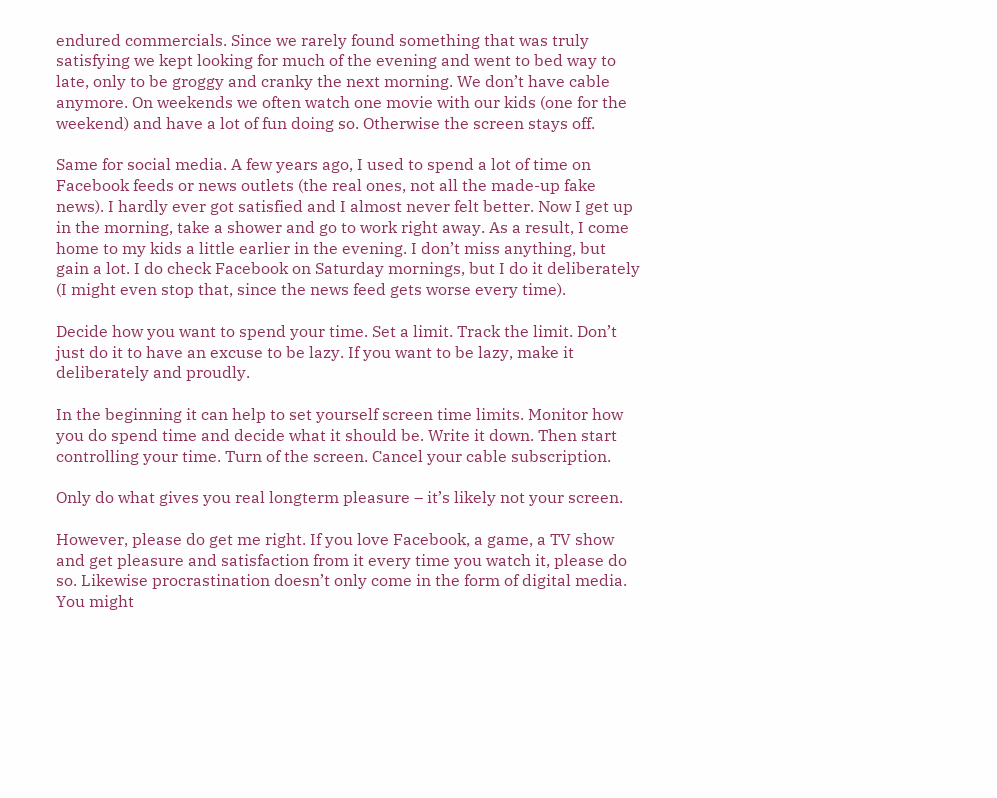endured commercials. Since we rarely found something that was truly satisfying we kept looking for much of the evening and went to bed way to late, only to be groggy and cranky the next morning. We don’t have cable anymore. On weekends we often watch one movie with our kids (one for the weekend) and have a lot of fun doing so. Otherwise the screen stays off.

Same for social media. A few years ago, I used to spend a lot of time on Facebook feeds or news outlets (the real ones, not all the made-up fake news). I hardly ever got satisfied and I almost never felt better. Now I get up in the morning, take a shower and go to work right away. As a result, I come home to my kids a little earlier in the evening. I don’t miss anything, but gain a lot. I do check Facebook on Saturday mornings, but I do it deliberately (I might even stop that, since the news feed gets worse every time).

Decide how you want to spend your time. Set a limit. Track the limit. Don’t just do it to have an excuse to be lazy. If you want to be lazy, make it deliberately and proudly.

In the beginning it can help to set yourself screen time limits. Monitor how you do spend time and decide what it should be. Write it down. Then start controlling your time. Turn of the screen. Cancel your cable subscription.

Only do what gives you real longterm pleasure – it’s likely not your screen.

However, please do get me right. If you love Facebook, a game, a TV show and get pleasure and satisfaction from it every time you watch it, please do so. Likewise procrastination doesn’t only come in the form of digital media. You might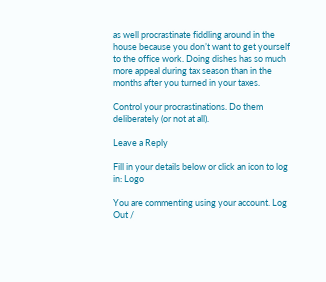as well procrastinate fiddling around in the house because you don’t want to get yourself to the office work. Doing dishes has so much more appeal during tax season than in the months after you turned in your taxes.

Control your procrastinations. Do them deliberately (or not at all).

Leave a Reply

Fill in your details below or click an icon to log in: Logo

You are commenting using your account. Log Out /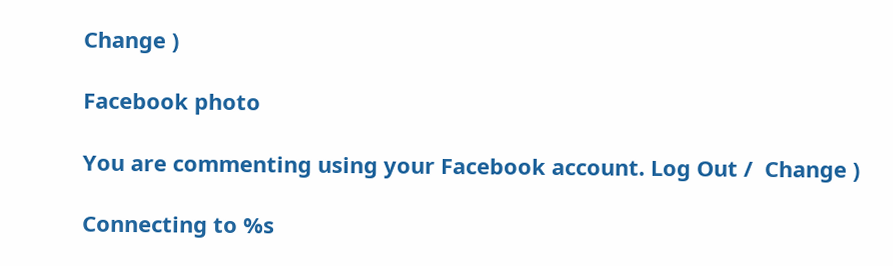Change )

Facebook photo

You are commenting using your Facebook account. Log Out /  Change )

Connecting to %s